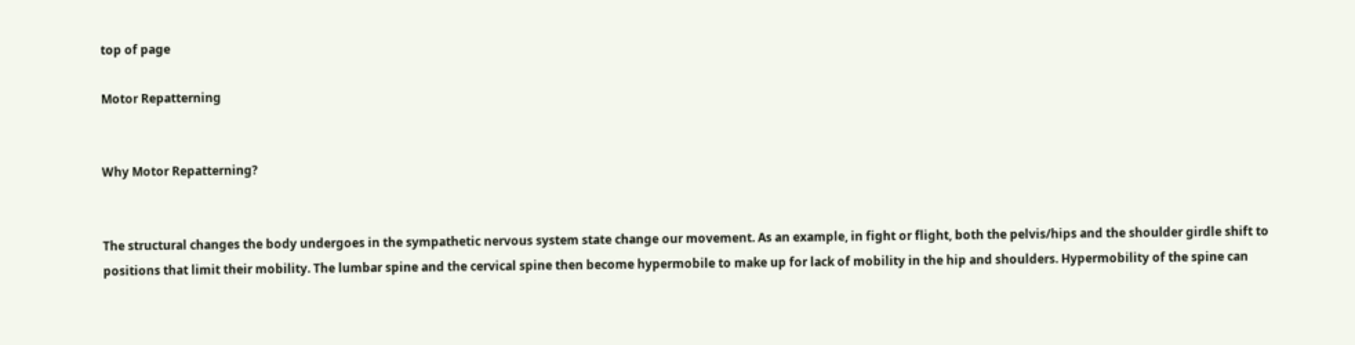top of page

Motor Repatterning


Why Motor Repatterning?


The structural changes the body undergoes in the sympathetic nervous system state change our movement. As an example, in fight or flight, both the pelvis/hips and the shoulder girdle shift to positions that limit their mobility. The lumbar spine and the cervical spine then become hypermobile to make up for lack of mobility in the hip and shoulders. Hypermobility of the spine can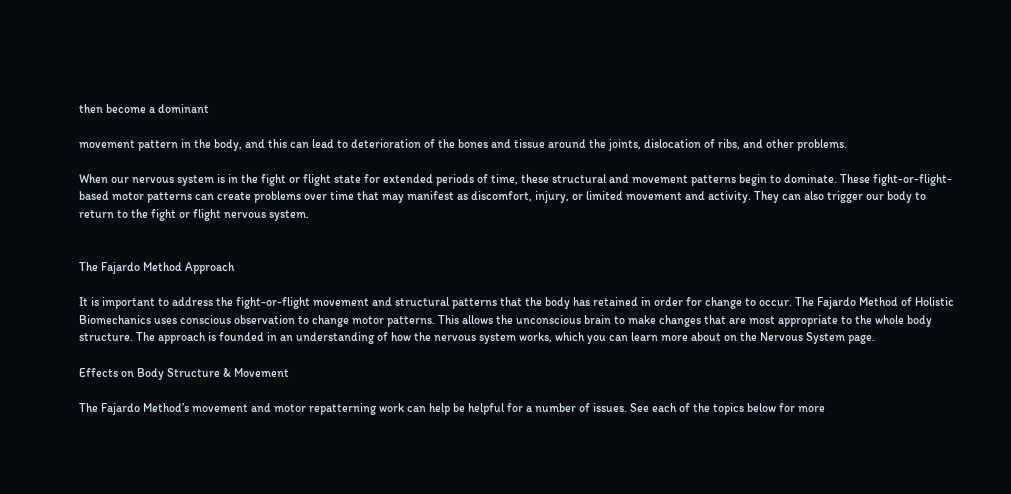then become a dominant

movement pattern in the body, and this can lead to deterioration of the bones and tissue around the joints, dislocation of ribs, and other problems.

When our nervous system is in the fight or flight state for extended periods of time, these structural and movement patterns begin to dominate. These fight-or-flight-based motor patterns can create problems over time that may manifest as discomfort, injury, or limited movement and activity. They can also trigger our body to return to the fight or flight nervous system.


The Fajardo Method Approach

It is important to address the fight-or-flight movement and structural patterns that the body has retained in order for change to occur. The Fajardo Method of Holistic Biomechanics uses conscious observation to change motor patterns. This allows the unconscious brain to make changes that are most appropriate to the whole body structure. The approach is founded in an understanding of how the nervous system works, which you can learn more about on the Nervous System page.

Effects on Body Structure & Movement

The Fajardo Method’s movement and motor repatterning work can help be helpful for a number of issues. See each of the topics below for more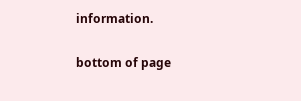information.

bottom of page